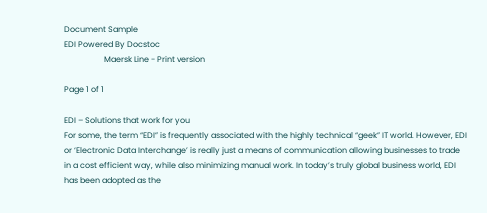Document Sample
EDI Powered By Docstoc
                    Maersk Line - Print version

Page 1 of 1

EDI – Solutions that work for you
For some, the term “EDI” is frequently associated with the highly technical “geek” IT world. However, EDI or ‘Electronic Data Interchange’ is really just a means of communication allowing businesses to trade in a cost efficient way, while also minimizing manual work. In today’s truly global business world, EDI has been adopted as the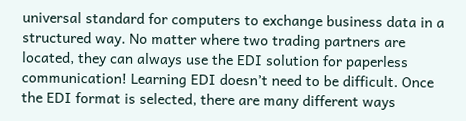universal standard for computers to exchange business data in a structured way. No matter where two trading partners are located, they can always use the EDI solution for paperless communication! Learning EDI doesn’t need to be difficult. Once the EDI format is selected, there are many different ways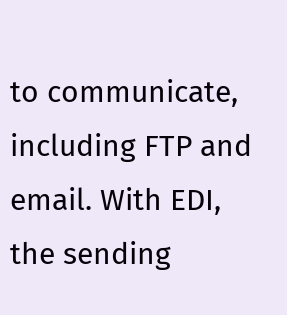to communicate, including FTP and email. With EDI, the sending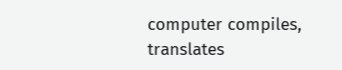computer compiles, translates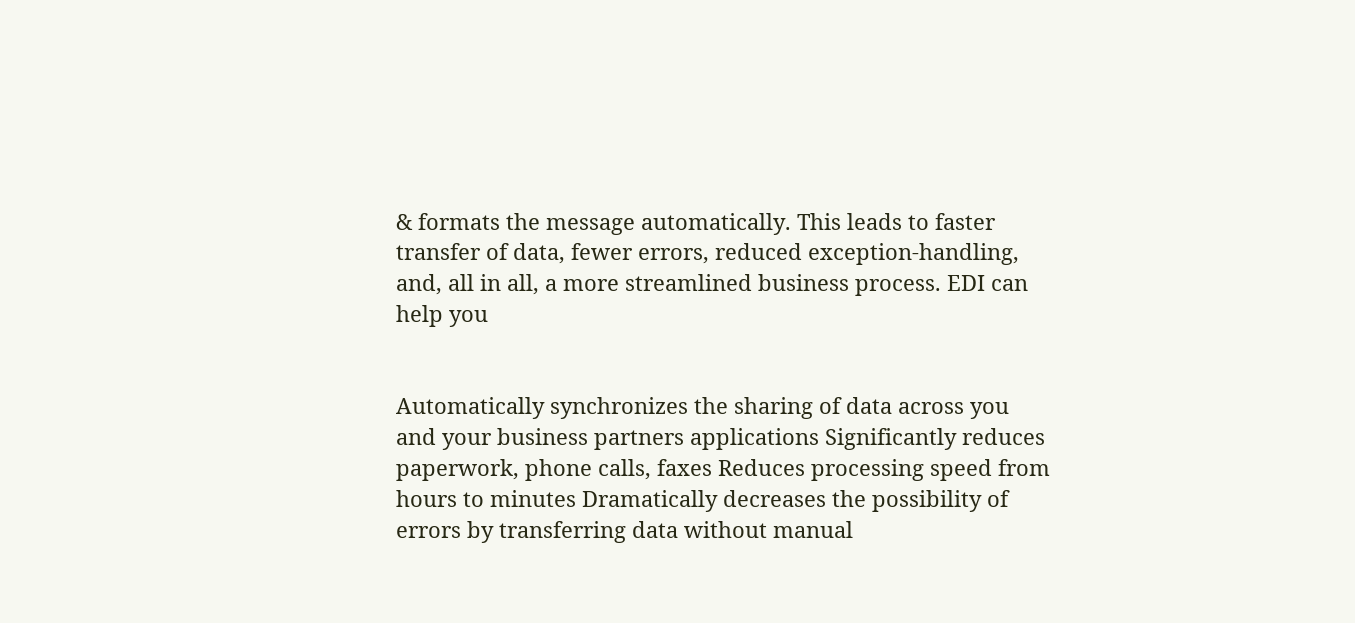& formats the message automatically. This leads to faster transfer of data, fewer errors, reduced exception-handling, and, all in all, a more streamlined business process. EDI can help you


Automatically synchronizes the sharing of data across you and your business partners applications Significantly reduces paperwork, phone calls, faxes Reduces processing speed from hours to minutes Dramatically decreases the possibility of errors by transferring data without manual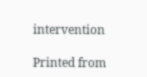intervention

Printed from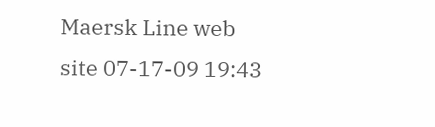Maersk Line web site 07-17-09 19:43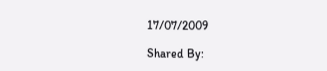17/07/2009

Shared By: